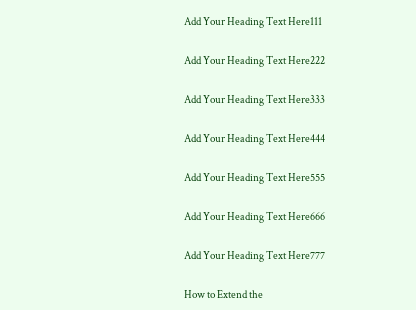Add Your Heading Text Here111

Add Your Heading Text Here222

Add Your Heading Text Here333

Add Your Heading Text Here444

Add Your Heading Text Here555

Add Your Heading Text Here666

Add Your Heading Text Here777

How to Extend the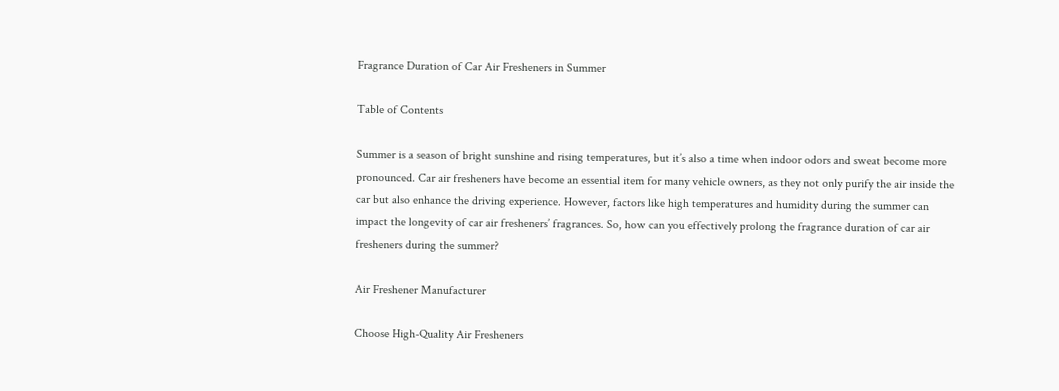Fragrance Duration of Car Air Fresheners in Summer

Table of Contents

Summer is a season of bright sunshine and rising temperatures, but it’s also a time when indoor odors and sweat become more pronounced. Car air fresheners have become an essential item for many vehicle owners, as they not only purify the air inside the car but also enhance the driving experience. However, factors like high temperatures and humidity during the summer can impact the longevity of car air fresheners’ fragrances. So, how can you effectively prolong the fragrance duration of car air fresheners during the summer?

Air Freshener Manufacturer

Choose High-Quality Air Fresheners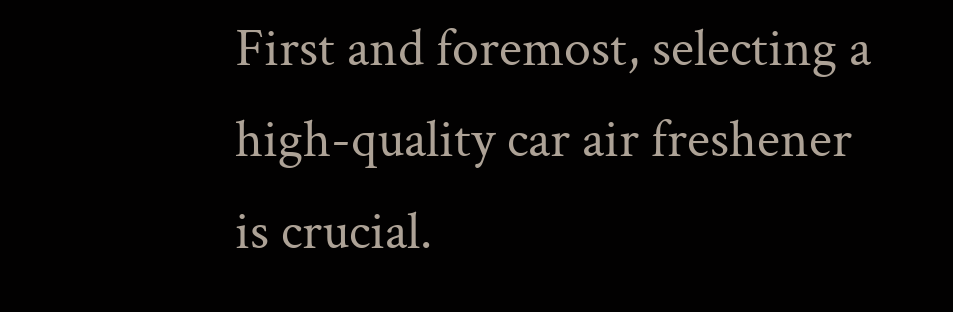First and foremost, selecting a high-quality car air freshener is crucial.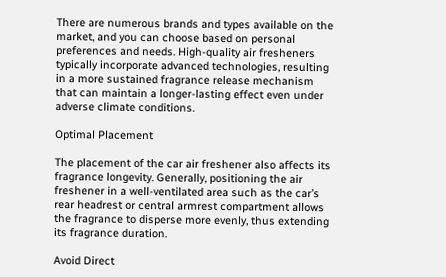There are numerous brands and types available on the market, and you can choose based on personal preferences and needs. High-quality air fresheners typically incorporate advanced technologies, resulting in a more sustained fragrance release mechanism that can maintain a longer-lasting effect even under adverse climate conditions.

Optimal Placement

The placement of the car air freshener also affects its fragrance longevity. Generally, positioning the air freshener in a well-ventilated area such as the car’s rear headrest or central armrest compartment allows the fragrance to disperse more evenly, thus extending its fragrance duration.

Avoid Direct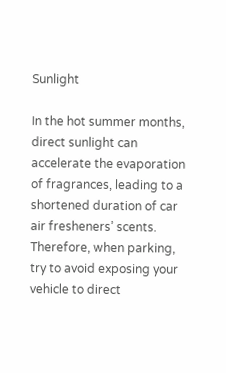Sunlight

In the hot summer months, direct sunlight can accelerate the evaporation of fragrances, leading to a shortened duration of car air fresheners’ scents. Therefore, when parking, try to avoid exposing your vehicle to direct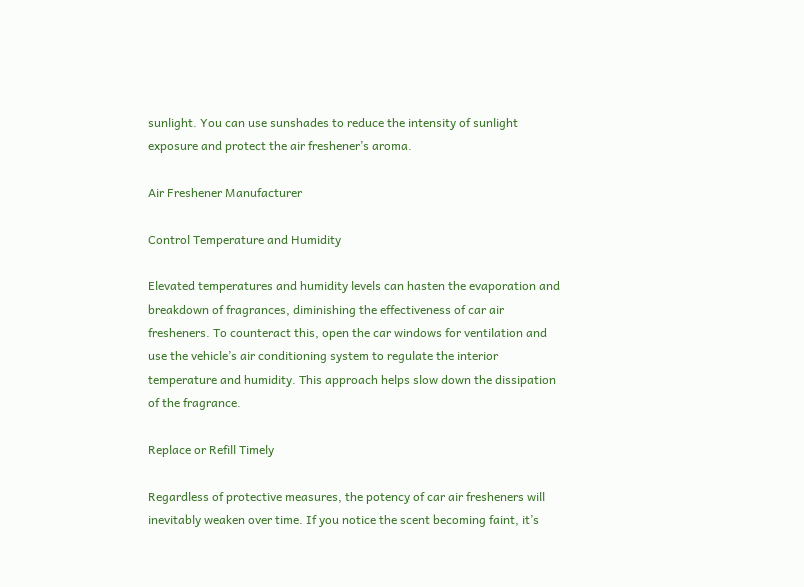sunlight. You can use sunshades to reduce the intensity of sunlight exposure and protect the air freshener’s aroma.

Air Freshener Manufacturer

Control Temperature and Humidity

Elevated temperatures and humidity levels can hasten the evaporation and breakdown of fragrances, diminishing the effectiveness of car air fresheners. To counteract this, open the car windows for ventilation and use the vehicle’s air conditioning system to regulate the interior temperature and humidity. This approach helps slow down the dissipation of the fragrance.

Replace or Refill Timely

Regardless of protective measures, the potency of car air fresheners will inevitably weaken over time. If you notice the scent becoming faint, it’s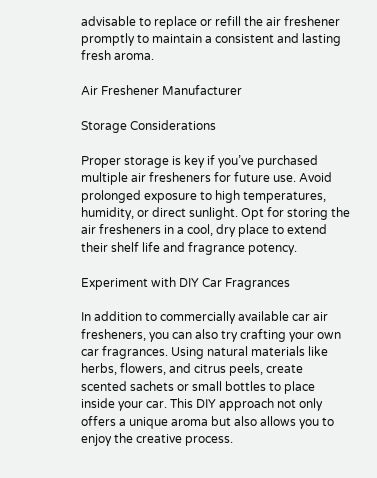advisable to replace or refill the air freshener promptly to maintain a consistent and lasting fresh aroma.

Air Freshener Manufacturer

Storage Considerations

Proper storage is key if you’ve purchased multiple air fresheners for future use. Avoid prolonged exposure to high temperatures, humidity, or direct sunlight. Opt for storing the air fresheners in a cool, dry place to extend their shelf life and fragrance potency.

Experiment with DIY Car Fragrances

In addition to commercially available car air fresheners, you can also try crafting your own car fragrances. Using natural materials like herbs, flowers, and citrus peels, create scented sachets or small bottles to place inside your car. This DIY approach not only offers a unique aroma but also allows you to enjoy the creative process.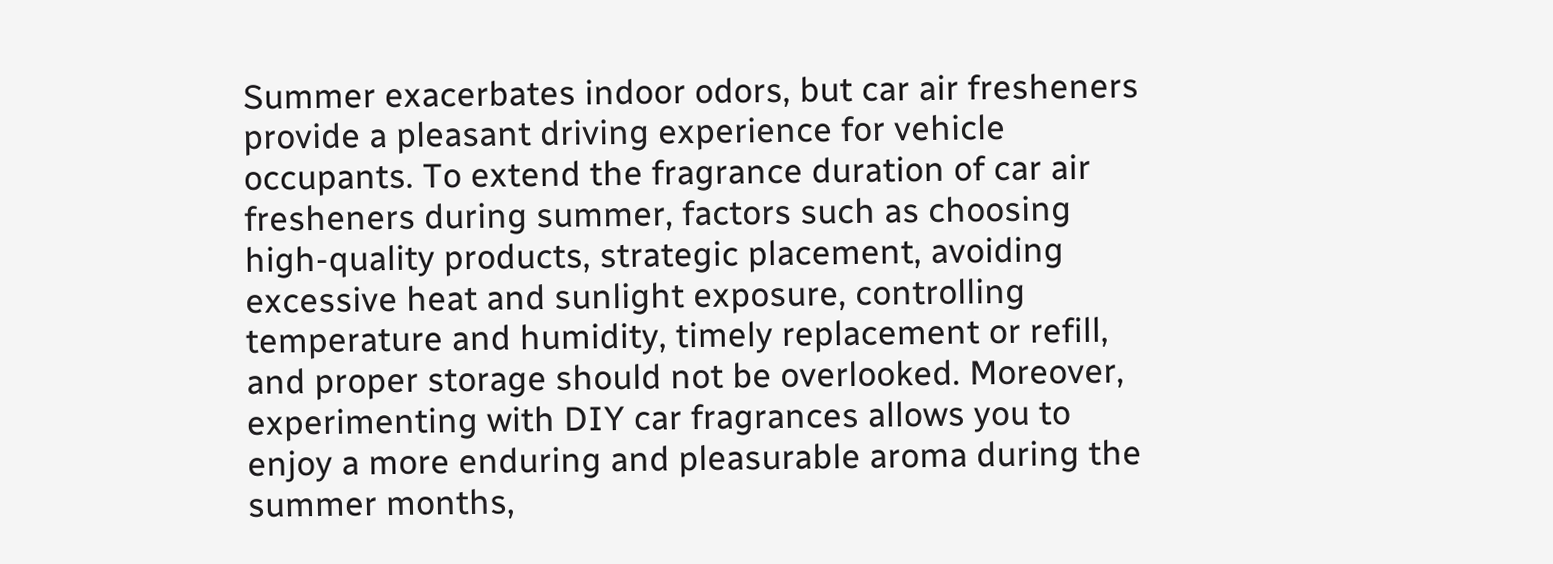Summer exacerbates indoor odors, but car air fresheners provide a pleasant driving experience for vehicle occupants. To extend the fragrance duration of car air fresheners during summer, factors such as choosing high-quality products, strategic placement, avoiding excessive heat and sunlight exposure, controlling temperature and humidity, timely replacement or refill, and proper storage should not be overlooked. Moreover, experimenting with DIY car fragrances allows you to enjoy a more enduring and pleasurable aroma during the summer months,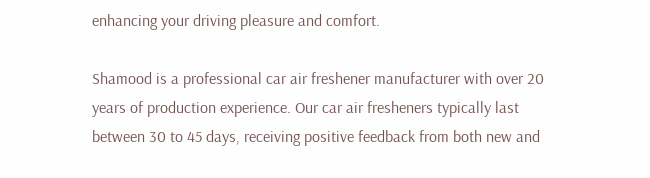enhancing your driving pleasure and comfort.

Shamood is a professional car air freshener manufacturer with over 20 years of production experience. Our car air fresheners typically last between 30 to 45 days, receiving positive feedback from both new and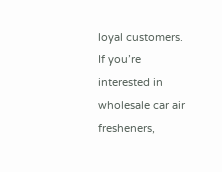loyal customers. If you’re interested in wholesale car air fresheners,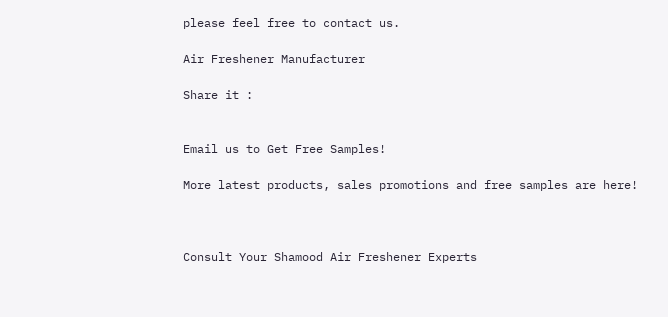please feel free to contact us.

Air Freshener Manufacturer

Share it :


Email us to Get Free Samples!

More latest products, sales promotions and free samples are here!



Consult Your Shamood Air Freshener Experts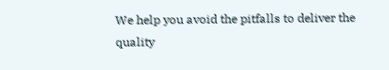We help you avoid the pitfalls to deliver the quality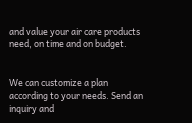and value your air care products need, on time and on budget.


We can customize a plan according to your needs. Send an inquiry and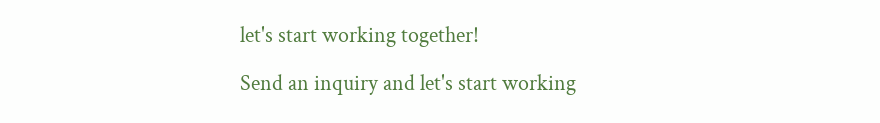let's start working together!

Send an inquiry and let's start working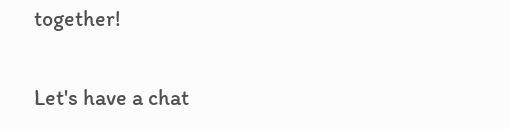together!

Let's have a chat